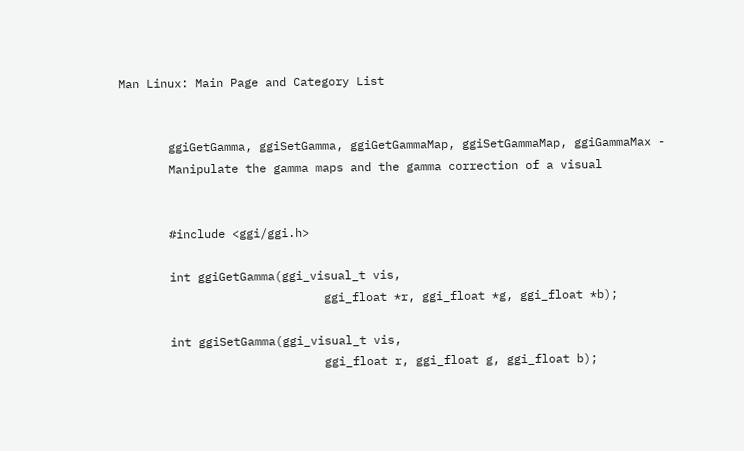Man Linux: Main Page and Category List


       ggiGetGamma, ggiSetGamma, ggiGetGammaMap, ggiSetGammaMap, ggiGammaMax -
       Manipulate the gamma maps and the gamma correction of a visual


       #include <ggi/ggi.h>

       int ggiGetGamma(ggi_visual_t vis,
                             ggi_float *r, ggi_float *g, ggi_float *b);

       int ggiSetGamma(ggi_visual_t vis,
                             ggi_float r, ggi_float g, ggi_float b);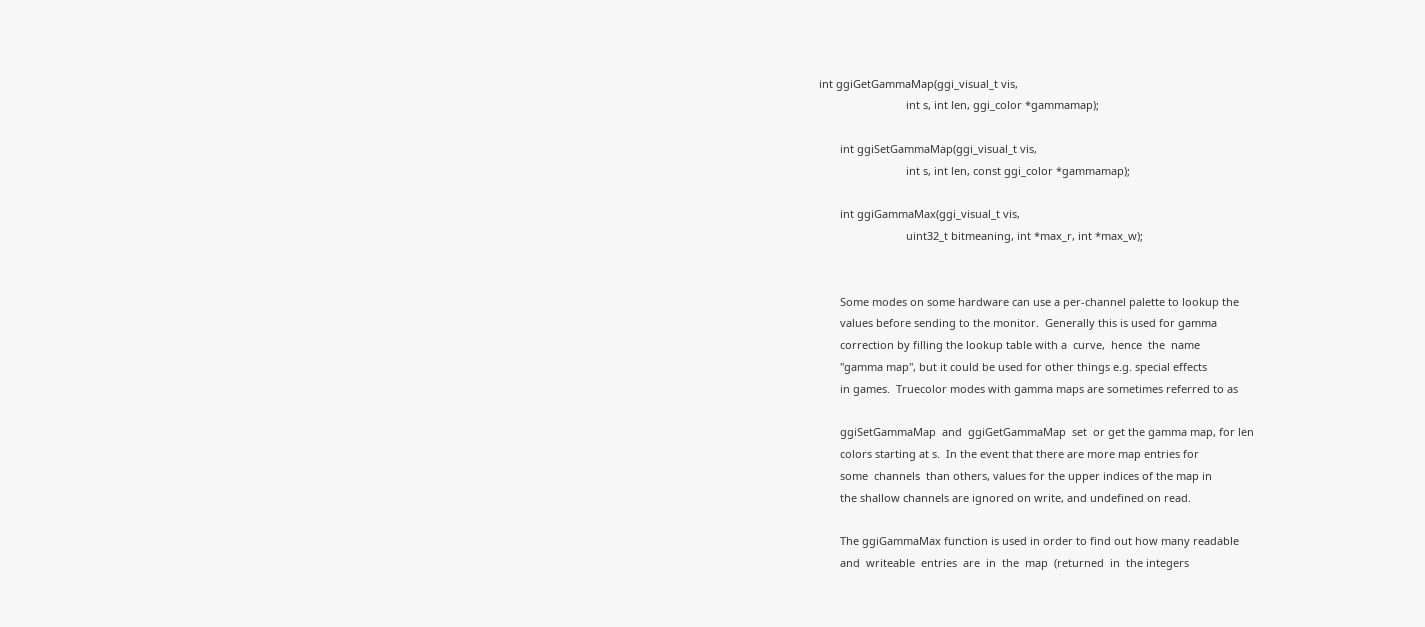int ggiGetGammaMap(ggi_visual_t vis,
                             int s, int len, ggi_color *gammamap);

       int ggiSetGammaMap(ggi_visual_t vis,
                             int s, int len, const ggi_color *gammamap);

       int ggiGammaMax(ggi_visual_t vis,
                             uint32_t bitmeaning, int *max_r, int *max_w);


       Some modes on some hardware can use a per-channel palette to lookup the
       values before sending to the monitor.  Generally this is used for gamma
       correction by filling the lookup table with a  curve,  hence  the  name
       "gamma map", but it could be used for other things e.g. special effects
       in games.  Truecolor modes with gamma maps are sometimes referred to as

       ggiSetGammaMap  and  ggiGetGammaMap  set  or get the gamma map, for len
       colors starting at s.  In the event that there are more map entries for
       some  channels  than others, values for the upper indices of the map in
       the shallow channels are ignored on write, and undefined on read.

       The ggiGammaMax function is used in order to find out how many readable
       and  writeable  entries  are  in  the  map  (returned  in  the integers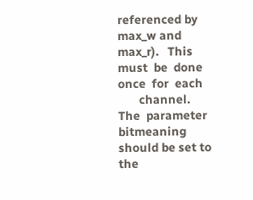referenced by max_w and max_r).   This  must  be  done  once  for  each
       channel.   The  parameter  bitmeaning  should be set to the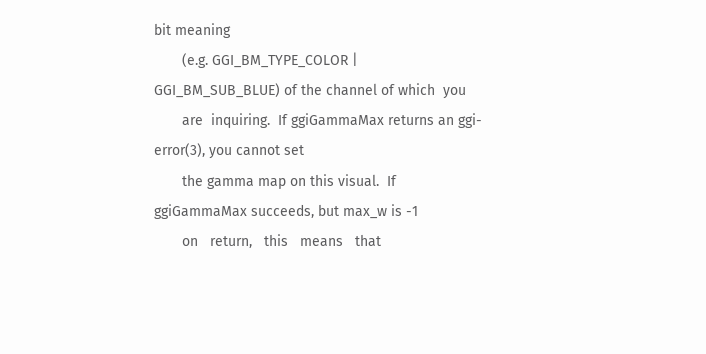bit meaning
       (e.g. GGI_BM_TYPE_COLOR | GGI_BM_SUB_BLUE) of the channel of which  you
       are  inquiring.  If ggiGammaMax returns an ggi-error(3), you cannot set
       the gamma map on this visual.  If ggiGammaMax succeeds, but max_w is -1
       on   return,   this   means   that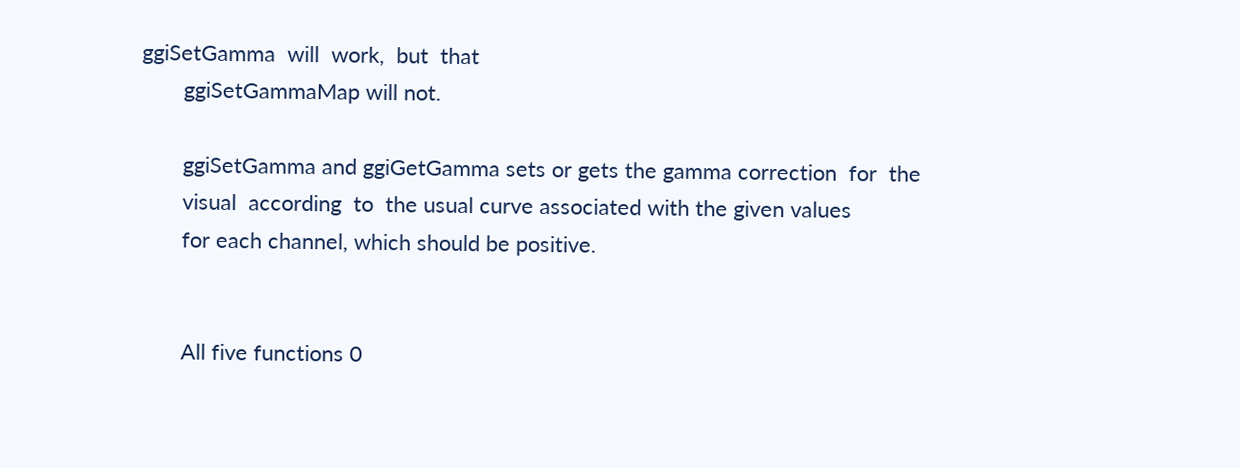ggiSetGamma  will  work,  but  that
       ggiSetGammaMap will not.

       ggiSetGamma and ggiGetGamma sets or gets the gamma correction  for  the
       visual  according  to  the usual curve associated with the given values
       for each channel, which should be positive.


       All five functions 0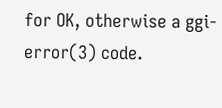for OK, otherwise a ggi-error(3) code.